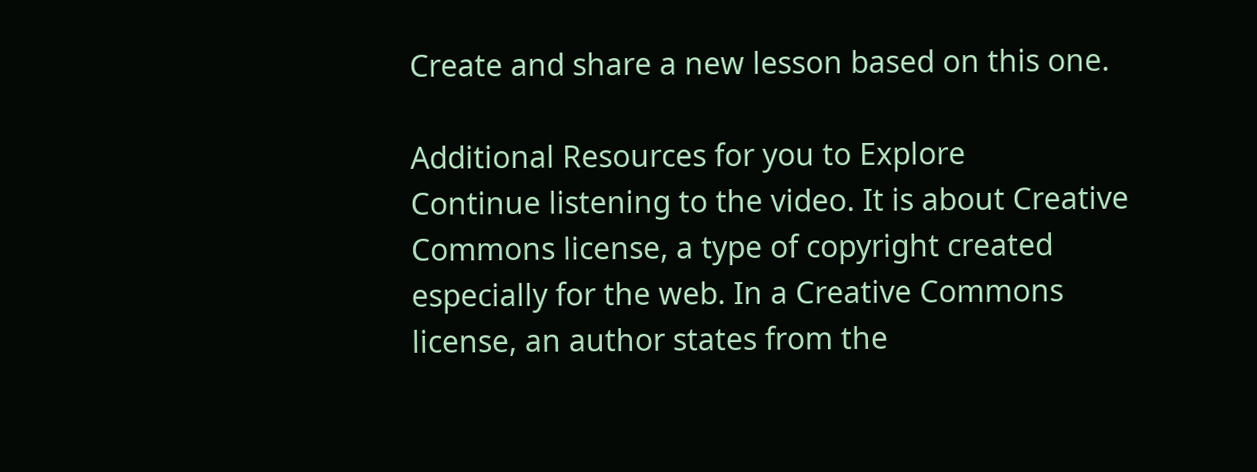Create and share a new lesson based on this one.

Additional Resources for you to Explore
Continue listening to the video. It is about Creative Commons license, a type of copyright created especially for the web. In a Creative Commons license, an author states from the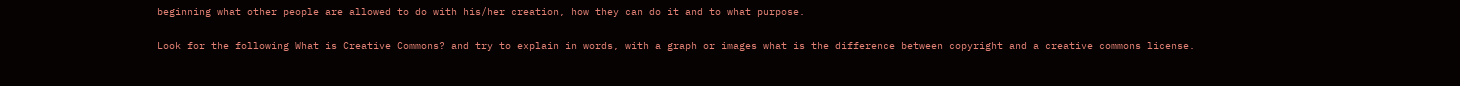beginning what other people are allowed to do with his/her creation, how they can do it and to what purpose.

Look for the following What is Creative Commons? and try to explain in words, with a graph or images what is the difference between copyright and a creative commons license.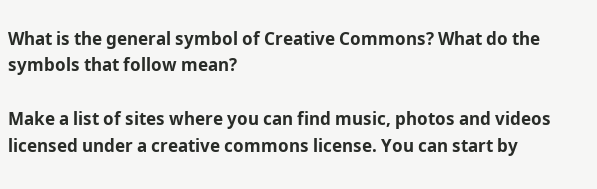What is the general symbol of Creative Commons? What do the symbols that follow mean?

Make a list of sites where you can find music, photos and videos licensed under a creative commons license. You can start by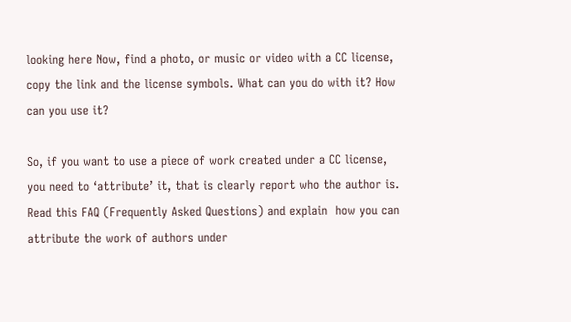looking here Now, find a photo, or music or video with a CC license, copy the link and the license symbols. What can you do with it? How can you use it?

So, if you want to use a piece of work created under a CC license, you need to ‘attribute’ it, that is clearly report who the author is. Read this FAQ (Frequently Asked Questions) and explain  how you can attribute the work of authors under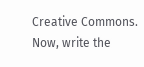Creative Commons. Now, write the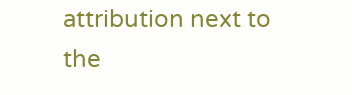attribution next to the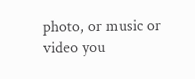photo, or music or video you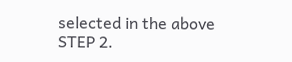selected in the above STEP 2.